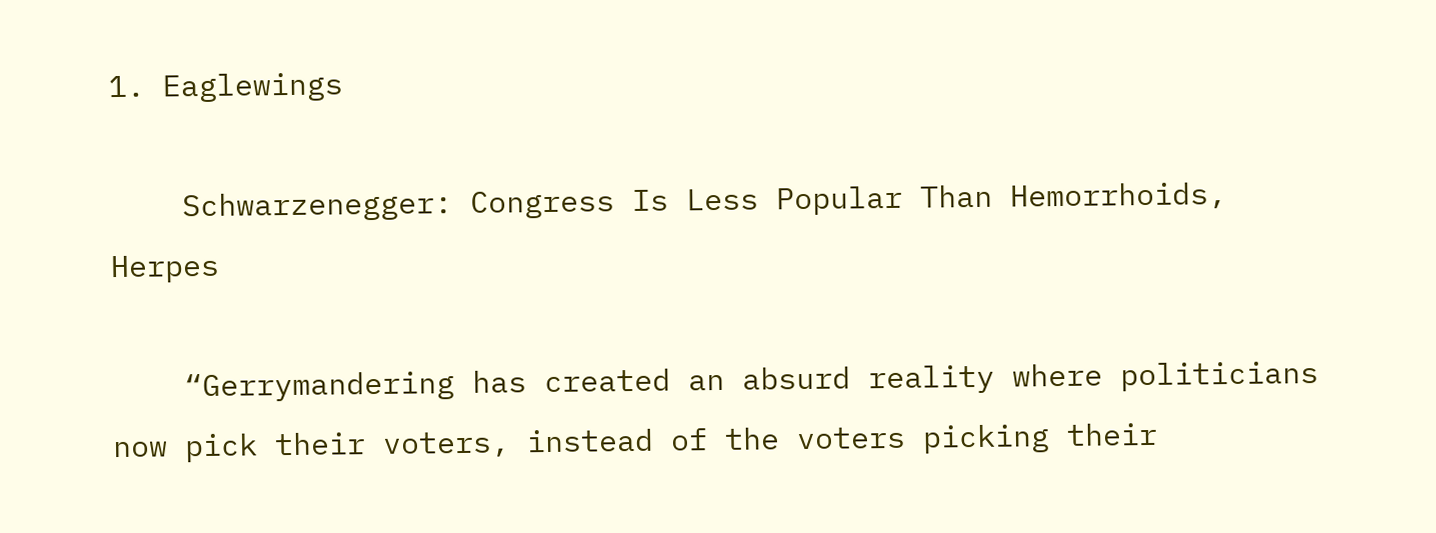1. Eaglewings

    Schwarzenegger: Congress Is Less Popular Than Hemorrhoids, Herpes

    “Gerrymandering has created an absurd reality where politicians now pick their voters, instead of the voters picking their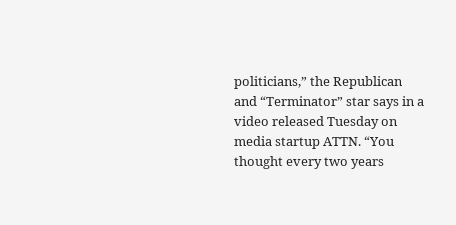politicians,” the Republican and “Terminator” star says in a video released Tuesday on media startup ATTN. “You thought every two years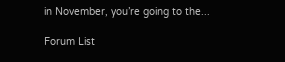in November, you’re going to the...

Forum List